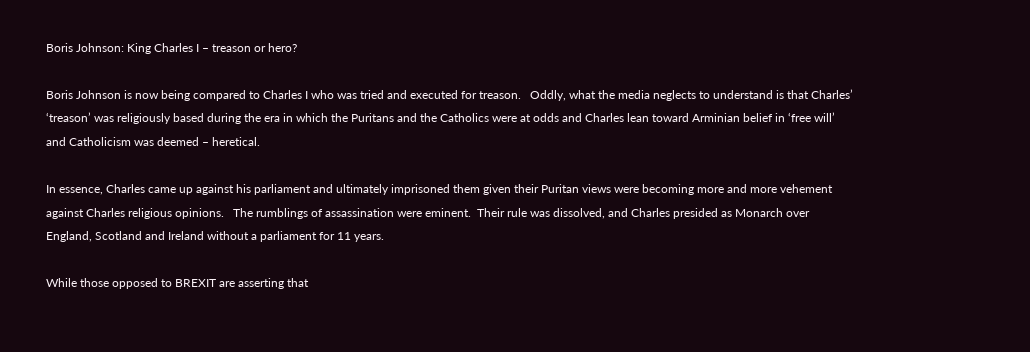Boris Johnson: King Charles I – treason or hero?

Boris Johnson is now being compared to Charles I who was tried and executed for treason.   Oddly, what the media neglects to understand is that Charles’ ‘treason’ was religiously based during the era in which the Puritans and the Catholics were at odds and Charles lean toward Arminian belief in ‘free will’ and Catholicism was deemed – heretical.

In essence, Charles came up against his parliament and ultimately imprisoned them given their Puritan views were becoming more and more vehement against Charles religious opinions.   The rumblings of assassination were eminent.  Their rule was dissolved, and Charles presided as Monarch over England, Scotland and Ireland without a parliament for 11 years.

While those opposed to BREXIT are asserting that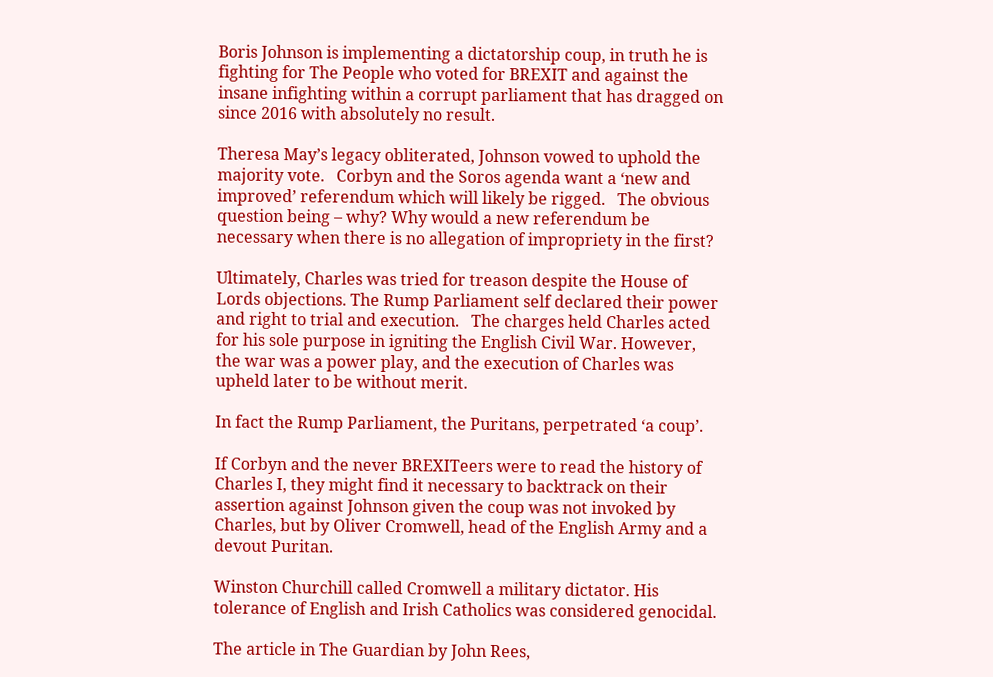Boris Johnson is implementing a dictatorship coup, in truth he is fighting for The People who voted for BREXIT and against the insane infighting within a corrupt parliament that has dragged on since 2016 with absolutely no result.

Theresa May’s legacy obliterated, Johnson vowed to uphold the majority vote.   Corbyn and the Soros agenda want a ‘new and improved’ referendum which will likely be rigged.   The obvious question being – why? Why would a new referendum be necessary when there is no allegation of impropriety in the first?

Ultimately, Charles was tried for treason despite the House of Lords objections. The Rump Parliament self declared their power and right to trial and execution.   The charges held Charles acted for his sole purpose in igniting the English Civil War. However, the war was a power play, and the execution of Charles was upheld later to be without merit.

In fact the Rump Parliament, the Puritans, perpetrated ‘a coup’.

If Corbyn and the never BREXITeers were to read the history of Charles I, they might find it necessary to backtrack on their assertion against Johnson given the coup was not invoked by Charles, but by Oliver Cromwell, head of the English Army and a devout Puritan.

Winston Churchill called Cromwell a military dictator. His tolerance of English and Irish Catholics was considered genocidal.

The article in The Guardian by John Rees,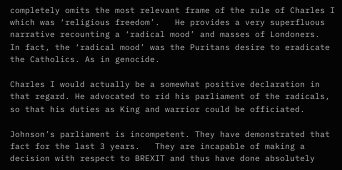completely omits the most relevant frame of the rule of Charles I which was ‘religious freedom’.   He provides a very superfluous narrative recounting a ‘radical mood’ and masses of Londoners.   In fact, the ‘radical mood’ was the Puritans desire to eradicate the Catholics. As in genocide.

Charles I would actually be a somewhat positive declaration in that regard. He advocated to rid his parliament of the radicals, so that his duties as King and warrior could be officiated.

Johnson’s parliament is incompetent. They have demonstrated that fact for the last 3 years.   They are incapable of making a decision with respect to BREXIT and thus have done absolutely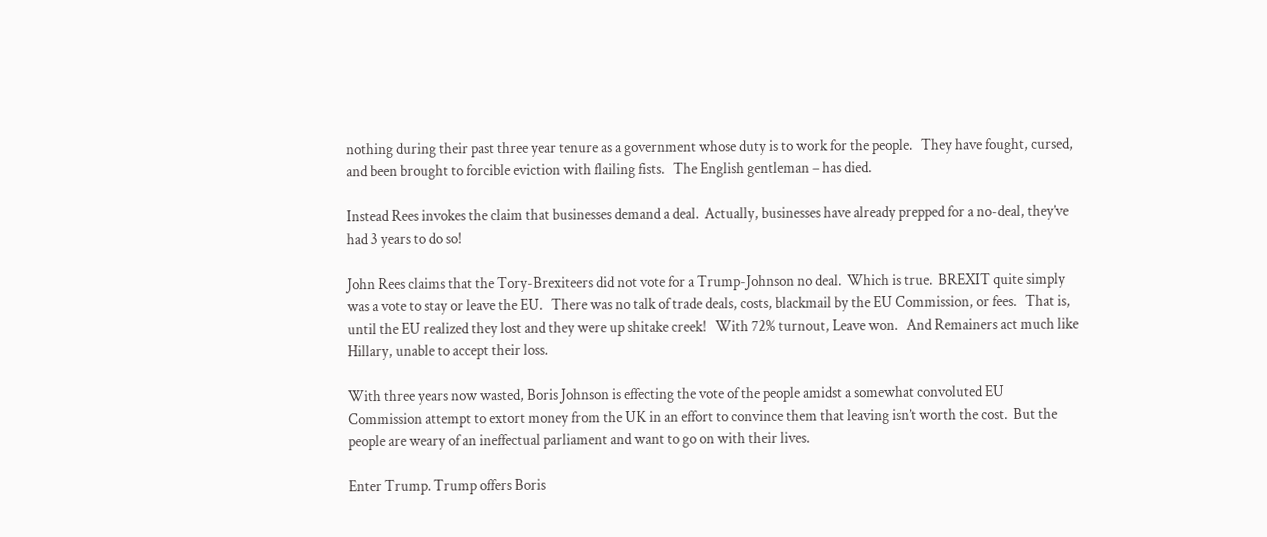nothing during their past three year tenure as a government whose duty is to work for the people.   They have fought, cursed, and been brought to forcible eviction with flailing fists.   The English gentleman – has died.

Instead Rees invokes the claim that businesses demand a deal.  Actually, businesses have already prepped for a no-deal, they’ve had 3 years to do so!

John Rees claims that the Tory-Brexiteers did not vote for a Trump-Johnson no deal.  Which is true.  BREXIT quite simply was a vote to stay or leave the EU.   There was no talk of trade deals, costs, blackmail by the EU Commission, or fees.   That is, until the EU realized they lost and they were up shitake creek!   With 72% turnout, Leave won.   And Remainers act much like Hillary, unable to accept their loss.

With three years now wasted, Boris Johnson is effecting the vote of the people amidst a somewhat convoluted EU Commission attempt to extort money from the UK in an effort to convince them that leaving isn’t worth the cost.  But the people are weary of an ineffectual parliament and want to go on with their lives.

Enter Trump. Trump offers Boris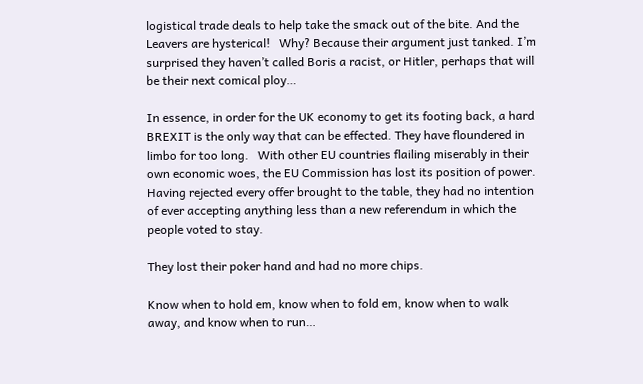logistical trade deals to help take the smack out of the bite. And the Leavers are hysterical!   Why? Because their argument just tanked. I’m surprised they haven’t called Boris a racist, or Hitler, perhaps that will be their next comical ploy…

In essence, in order for the UK economy to get its footing back, a hard BREXIT is the only way that can be effected. They have floundered in limbo for too long.   With other EU countries flailing miserably in their own economic woes, the EU Commission has lost its position of power. Having rejected every offer brought to the table, they had no intention of ever accepting anything less than a new referendum in which the people voted to stay.

They lost their poker hand and had no more chips.

Know when to hold em, know when to fold em, know when to walk away, and know when to run…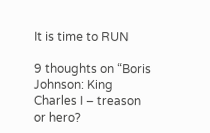It is time to RUN

9 thoughts on “Boris Johnson: King Charles I – treason or hero?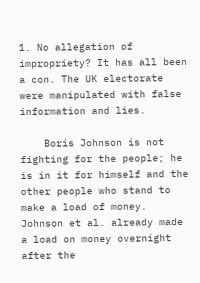1. No allegation of impropriety? It has all been a con. The UK electorate were manipulated with false information and lies.

    Boris Johnson is not fighting for the people; he is in it for himself and the other people who stand to make a load of money. Johnson et al. already made a load on money overnight after the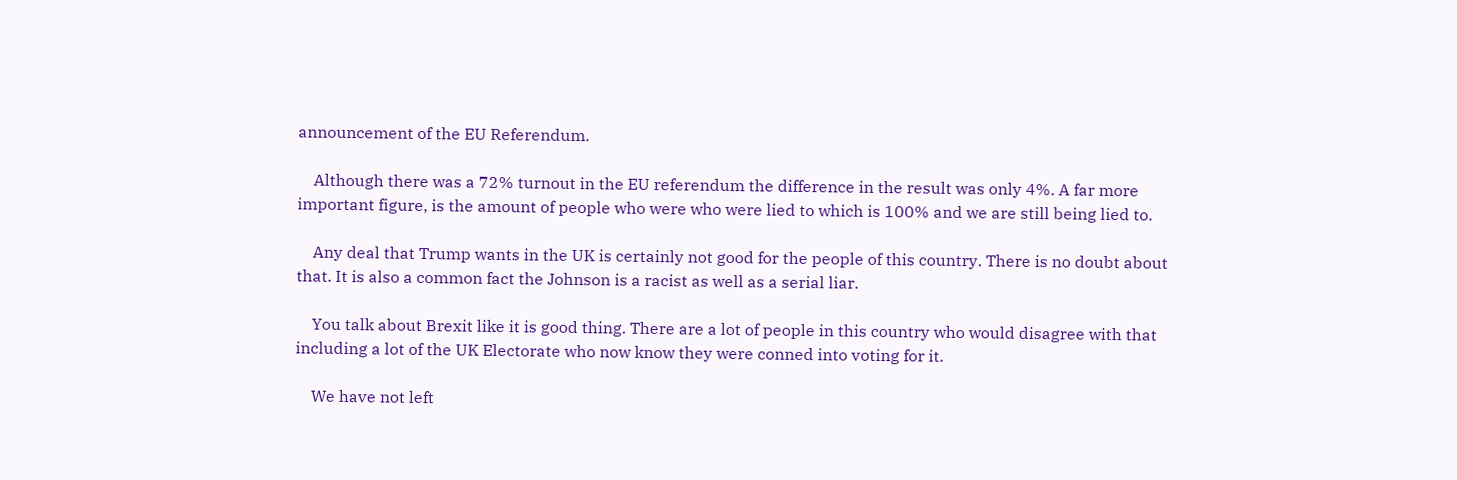announcement of the EU Referendum.

    Although there was a 72% turnout in the EU referendum the difference in the result was only 4%. A far more important figure, is the amount of people who were who were lied to which is 100% and we are still being lied to.

    Any deal that Trump wants in the UK is certainly not good for the people of this country. There is no doubt about that. It is also a common fact the Johnson is a racist as well as a serial liar.

    You talk about Brexit like it is good thing. There are a lot of people in this country who would disagree with that including a lot of the UK Electorate who now know they were conned into voting for it.

    We have not left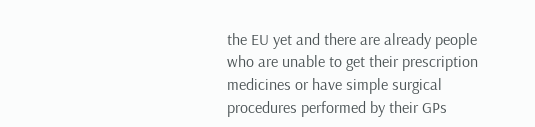the EU yet and there are already people who are unable to get their prescription medicines or have simple surgical procedures performed by their GPs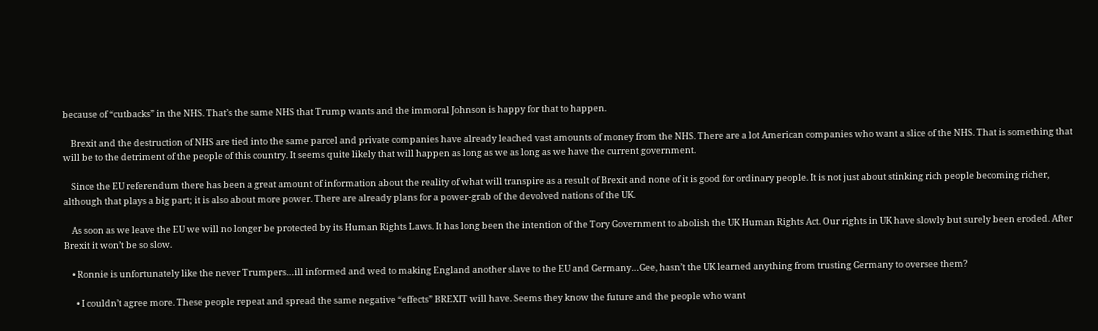because of “cutbacks” in the NHS. That’s the same NHS that Trump wants and the immoral Johnson is happy for that to happen.

    Brexit and the destruction of NHS are tied into the same parcel and private companies have already leached vast amounts of money from the NHS. There are a lot American companies who want a slice of the NHS. That is something that will be to the detriment of the people of this country. It seems quite likely that will happen as long as we as long as we have the current government.

    Since the EU referendum there has been a great amount of information about the reality of what will transpire as a result of Brexit and none of it is good for ordinary people. It is not just about stinking rich people becoming richer, although that plays a big part; it is also about more power. There are already plans for a power-grab of the devolved nations of the UK.

    As soon as we leave the EU we will no longer be protected by its Human Rights Laws. It has long been the intention of the Tory Government to abolish the UK Human Rights Act. Our rights in UK have slowly but surely been eroded. After Brexit it won’t be so slow.

    • Ronnie is unfortunately like the never Trumpers…ill informed and wed to making England another slave to the EU and Germany…Gee, hasn’t the UK learned anything from trusting Germany to oversee them?

      • I couldn’t agree more. These people repeat and spread the same negative “effects” BREXIT will have. Seems they know the future and the people who want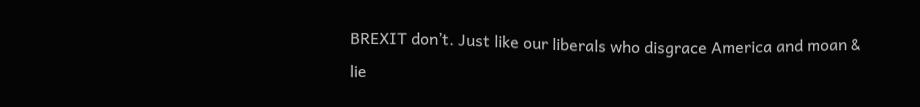BREXIT don’t. Just like our liberals who disgrace America and moan & lie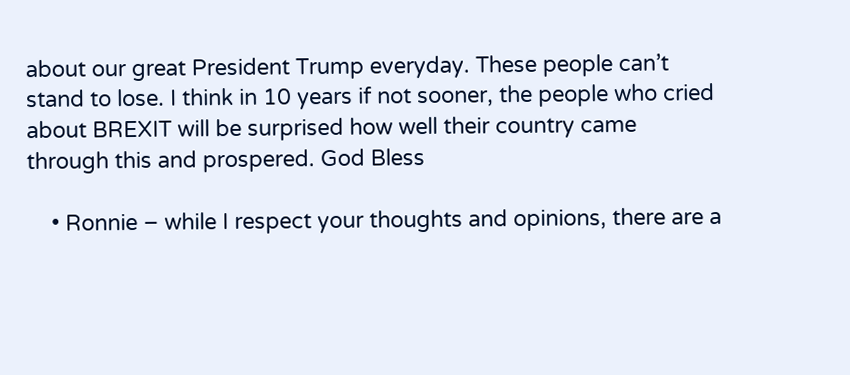about our great President Trump everyday. These people can’t stand to lose. I think in 10 years if not sooner, the people who cried about BREXIT will be surprised how well their country came through this and prospered. God Bless

    • Ronnie – while I respect your thoughts and opinions, there are a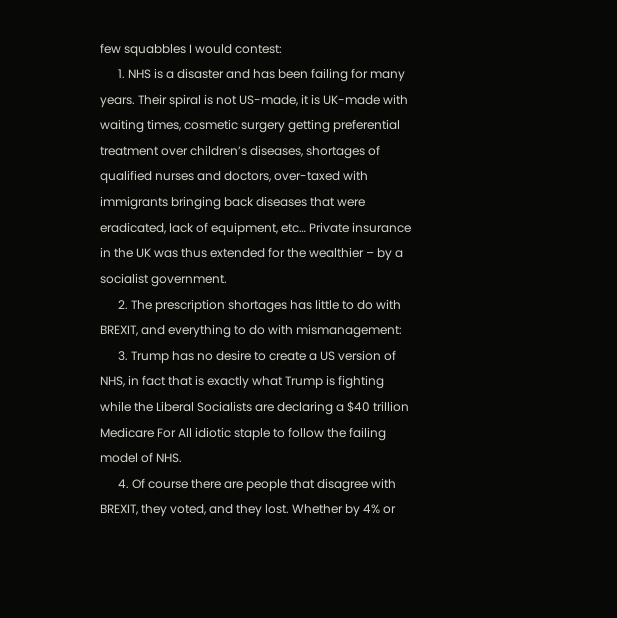few squabbles I would contest:
      1. NHS is a disaster and has been failing for many years. Their spiral is not US-made, it is UK-made with waiting times, cosmetic surgery getting preferential treatment over children’s diseases, shortages of qualified nurses and doctors, over-taxed with immigrants bringing back diseases that were eradicated, lack of equipment, etc… Private insurance in the UK was thus extended for the wealthier – by a socialist government.
      2. The prescription shortages has little to do with BREXIT, and everything to do with mismanagement:
      3. Trump has no desire to create a US version of NHS, in fact that is exactly what Trump is fighting while the Liberal Socialists are declaring a $40 trillion Medicare For All idiotic staple to follow the failing model of NHS.
      4. Of course there are people that disagree with BREXIT, they voted, and they lost. Whether by 4% or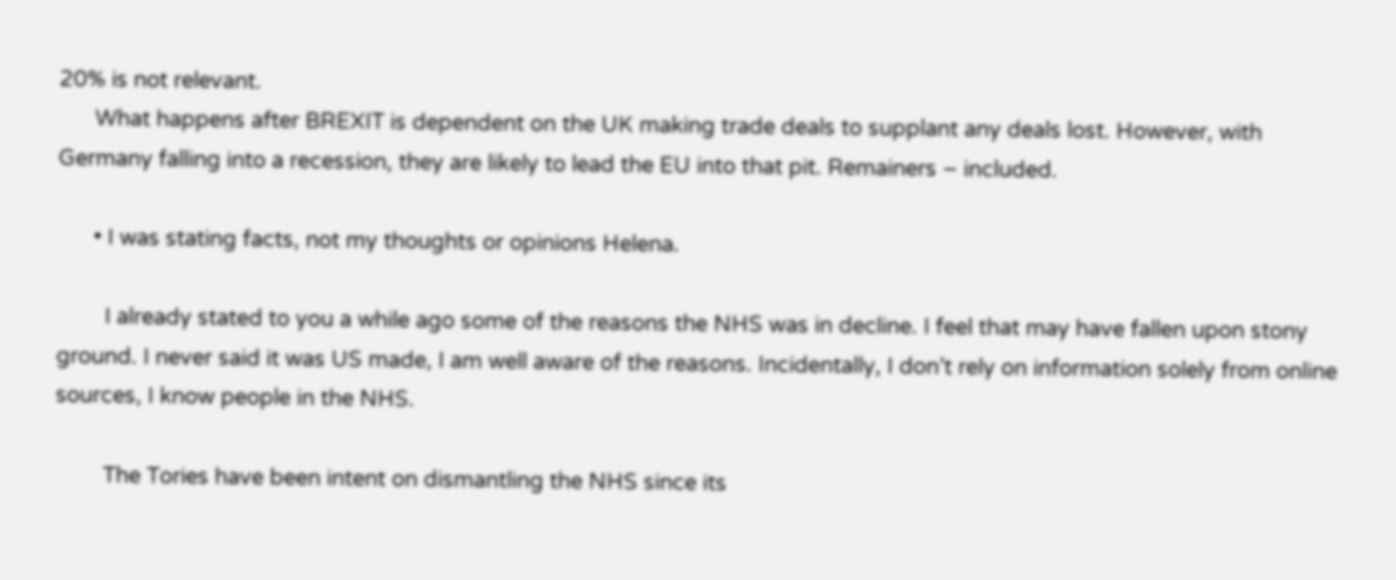20% is not relevant.
      What happens after BREXIT is dependent on the UK making trade deals to supplant any deals lost. However, with Germany falling into a recession, they are likely to lead the EU into that pit. Remainers – included.

      • I was stating facts, not my thoughts or opinions Helena.

        I already stated to you a while ago some of the reasons the NHS was in decline. I feel that may have fallen upon stony ground. I never said it was US made, I am well aware of the reasons. Incidentally, I don’t rely on information solely from online sources, I know people in the NHS.

        The Tories have been intent on dismantling the NHS since its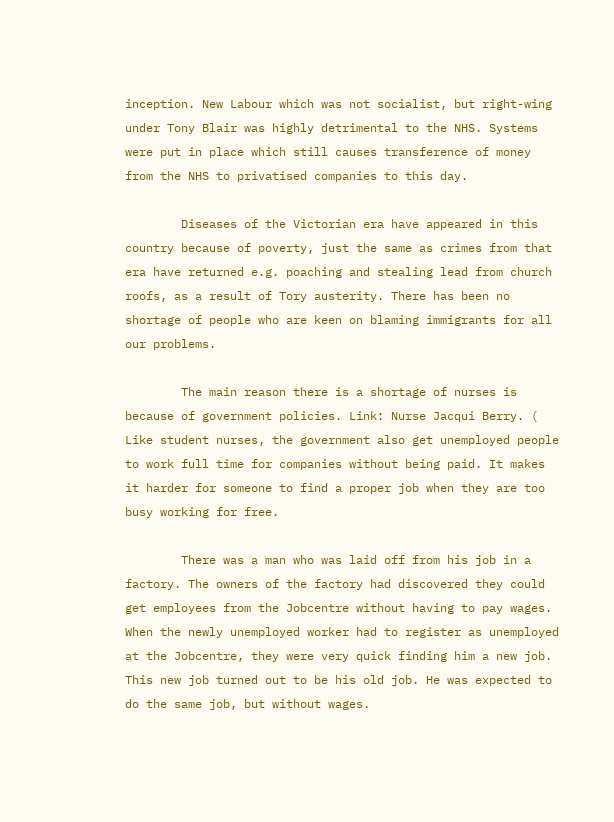inception. New Labour which was not socialist, but right-wing under Tony Blair was highly detrimental to the NHS. Systems were put in place which still causes transference of money from the NHS to privatised companies to this day.

        Diseases of the Victorian era have appeared in this country because of poverty, just the same as crimes from that era have returned e.g. poaching and stealing lead from church roofs, as a result of Tory austerity. There has been no shortage of people who are keen on blaming immigrants for all our problems.

        The main reason there is a shortage of nurses is because of government policies. Link: Nurse Jacqui Berry. ( Like student nurses, the government also get unemployed people to work full time for companies without being paid. It makes it harder for someone to find a proper job when they are too busy working for free.

        There was a man who was laid off from his job in a factory. The owners of the factory had discovered they could get employees from the Jobcentre without having to pay wages. When the newly unemployed worker had to register as unemployed at the Jobcentre, they were very quick finding him a new job. This new job turned out to be his old job. He was expected to do the same job, but without wages.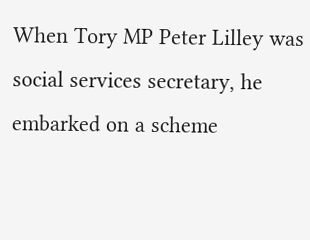When Tory MP Peter Lilley was social services secretary, he embarked on a scheme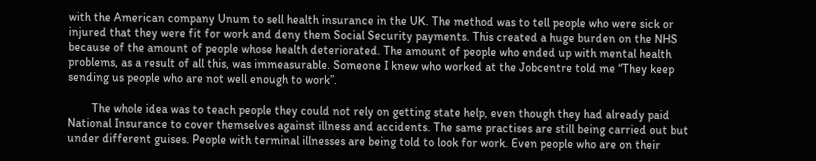with the American company Unum to sell health insurance in the UK. The method was to tell people who were sick or injured that they were fit for work and deny them Social Security payments. This created a huge burden on the NHS because of the amount of people whose health deteriorated. The amount of people who ended up with mental health problems, as a result of all this, was immeasurable. Someone I knew who worked at the Jobcentre told me “They keep sending us people who are not well enough to work”.

        The whole idea was to teach people they could not rely on getting state help, even though they had already paid National Insurance to cover themselves against illness and accidents. The same practises are still being carried out but under different guises. People with terminal illnesses are being told to look for work. Even people who are on their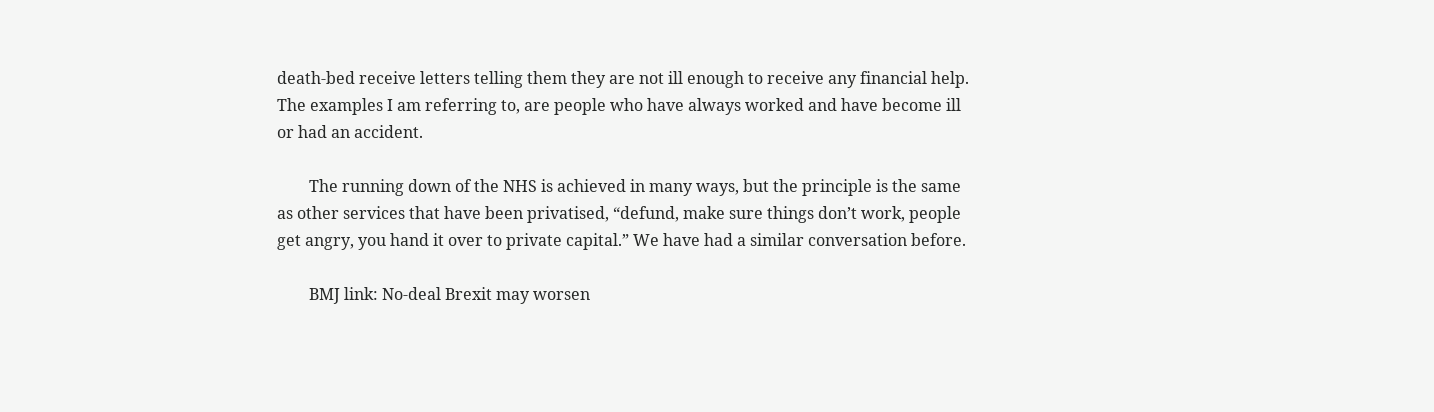death-bed receive letters telling them they are not ill enough to receive any financial help. The examples I am referring to, are people who have always worked and have become ill or had an accident.

        The running down of the NHS is achieved in many ways, but the principle is the same as other services that have been privatised, “defund, make sure things don’t work, people get angry, you hand it over to private capital.” We have had a similar conversation before.

        BMJ link: No-deal Brexit may worsen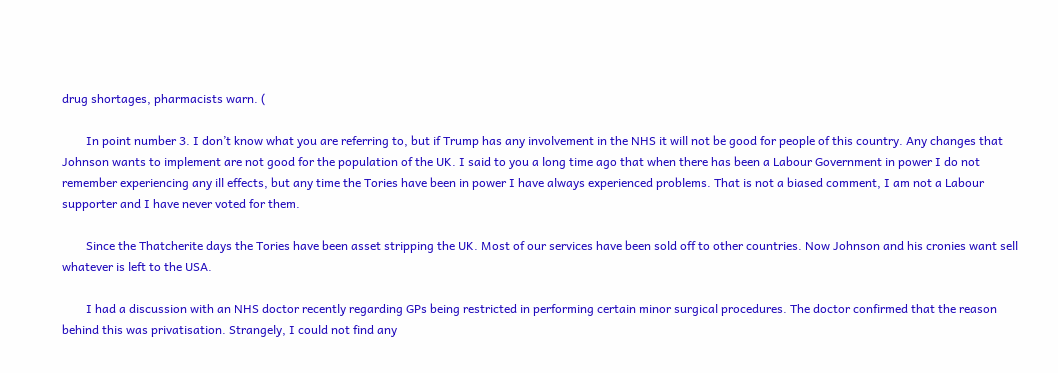drug shortages, pharmacists warn. (

        In point number 3. I don’t know what you are referring to, but if Trump has any involvement in the NHS it will not be good for people of this country. Any changes that Johnson wants to implement are not good for the population of the UK. I said to you a long time ago that when there has been a Labour Government in power I do not remember experiencing any ill effects, but any time the Tories have been in power I have always experienced problems. That is not a biased comment, I am not a Labour supporter and I have never voted for them.

        Since the Thatcherite days the Tories have been asset stripping the UK. Most of our services have been sold off to other countries. Now Johnson and his cronies want sell whatever is left to the USA.

        I had a discussion with an NHS doctor recently regarding GPs being restricted in performing certain minor surgical procedures. The doctor confirmed that the reason behind this was privatisation. Strangely, I could not find any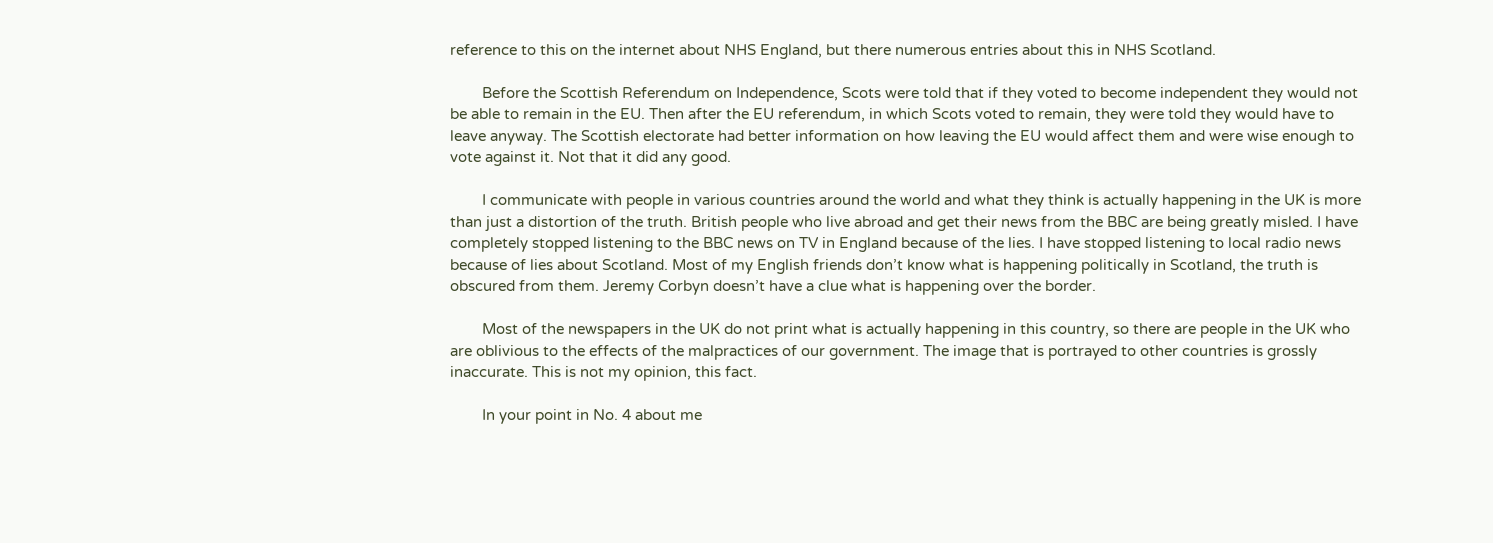reference to this on the internet about NHS England, but there numerous entries about this in NHS Scotland.

        Before the Scottish Referendum on Independence, Scots were told that if they voted to become independent they would not be able to remain in the EU. Then after the EU referendum, in which Scots voted to remain, they were told they would have to leave anyway. The Scottish electorate had better information on how leaving the EU would affect them and were wise enough to vote against it. Not that it did any good.

        I communicate with people in various countries around the world and what they think is actually happening in the UK is more than just a distortion of the truth. British people who live abroad and get their news from the BBC are being greatly misled. I have completely stopped listening to the BBC news on TV in England because of the lies. I have stopped listening to local radio news because of lies about Scotland. Most of my English friends don’t know what is happening politically in Scotland, the truth is obscured from them. Jeremy Corbyn doesn’t have a clue what is happening over the border.

        Most of the newspapers in the UK do not print what is actually happening in this country, so there are people in the UK who are oblivious to the effects of the malpractices of our government. The image that is portrayed to other countries is grossly inaccurate. This is not my opinion, this fact.

        In your point in No. 4 about me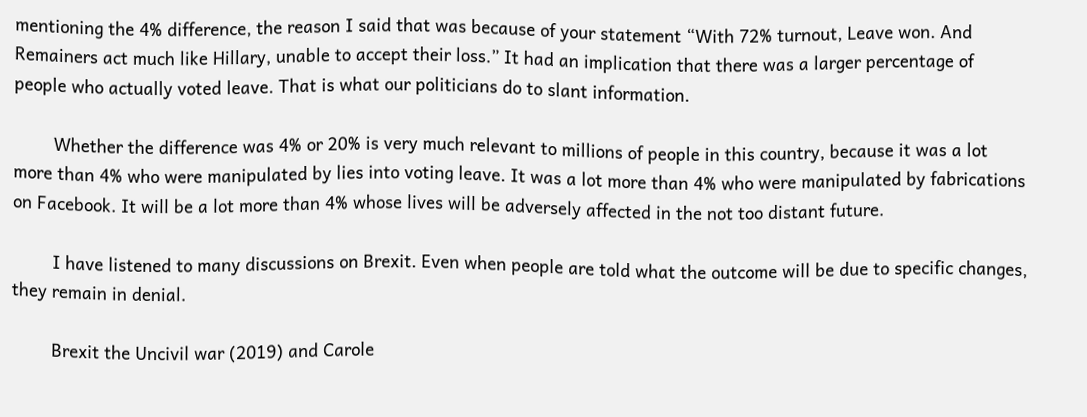mentioning the 4% difference, the reason I said that was because of your statement “With 72% turnout, Leave won. And Remainers act much like Hillary, unable to accept their loss.” It had an implication that there was a larger percentage of people who actually voted leave. That is what our politicians do to slant information.

        Whether the difference was 4% or 20% is very much relevant to millions of people in this country, because it was a lot more than 4% who were manipulated by lies into voting leave. It was a lot more than 4% who were manipulated by fabrications on Facebook. It will be a lot more than 4% whose lives will be adversely affected in the not too distant future.

        I have listened to many discussions on Brexit. Even when people are told what the outcome will be due to specific changes, they remain in denial.

        Brexit the Uncivil war (2019) and Carole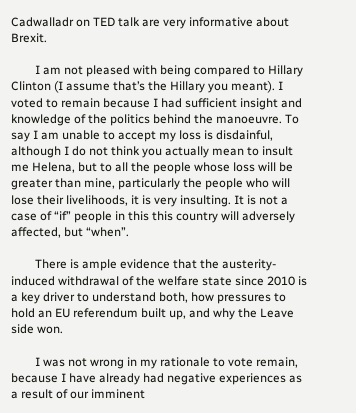Cadwalladr on TED talk are very informative about Brexit.

        I am not pleased with being compared to Hillary Clinton (I assume that’s the Hillary you meant). I voted to remain because I had sufficient insight and knowledge of the politics behind the manoeuvre. To say I am unable to accept my loss is disdainful, although I do not think you actually mean to insult me Helena, but to all the people whose loss will be greater than mine, particularly the people who will lose their livelihoods, it is very insulting. It is not a case of “if” people in this this country will adversely affected, but “when”.

        There is ample evidence that the austerity-induced withdrawal of the welfare state since 2010 is a key driver to understand both, how pressures to hold an EU referendum built up, and why the Leave side won.

        I was not wrong in my rationale to vote remain, because I have already had negative experiences as a result of our imminent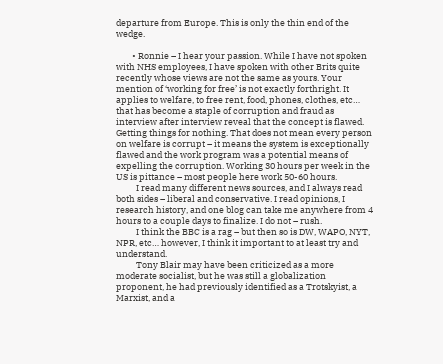departure from Europe. This is only the thin end of the wedge.

        • Ronnie – I hear your passion. While I have not spoken with NHS employees, I have spoken with other Brits quite recently whose views are not the same as yours. Your mention of ‘working for free’ is not exactly forthright. It applies to welfare, to free rent, food, phones, clothes, etc… that has become a staple of corruption and fraud as interview after interview reveal that the concept is flawed. Getting things for nothing. That does not mean every person on welfare is corrupt – it means the system is exceptionally flawed and the work program was a potential means of expelling the corruption. Working 30 hours per week in the US is pittance – most people here work 50-60 hours.
          I read many different news sources, and I always read both sides – liberal and conservative. I read opinions, I research history, and one blog can take me anywhere from 4 hours to a couple days to finalize. I do not – rush.
          I think the BBC is a rag – but then so is DW, WAPO, NYT, NPR, etc… however, I think it important to at least try and understand.
          Tony Blair may have been criticized as a more moderate socialist, but he was still a globalization proponent, he had previously identified as a Trotskyist, a Marxist, and a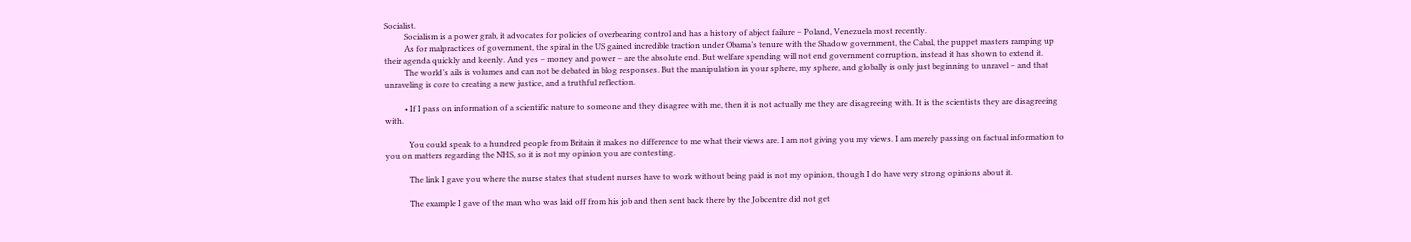Socialist.
          Socialism is a power grab, it advocates for policies of overbearing control and has a history of abject failure – Poland, Venezuela most recently.
          As for malpractices of government, the spiral in the US gained incredible traction under Obama’s tenure with the Shadow government, the Cabal, the puppet masters ramping up their agenda quickly and keenly. And yes – money and power – are the absolute end. But welfare spending will not end government corruption, instead it has shown to extend it.
          The world’s ails is volumes and can not be debated in blog responses. But the manipulation in your sphere, my sphere, and globally is only just beginning to unravel – and that unraveling is core to creating a new justice, and a truthful reflection.

          • If I pass on information of a scientific nature to someone and they disagree with me, then it is not actually me they are disagreeing with. It is the scientists they are disagreeing with.

            You could speak to a hundred people from Britain it makes no difference to me what their views are. I am not giving you my views. I am merely passing on factual information to you on matters regarding the NHS, so it is not my opinion you are contesting.

            The link I gave you where the nurse states that student nurses have to work without being paid is not my opinion, though I do have very strong opinions about it.

            The example I gave of the man who was laid off from his job and then sent back there by the Jobcentre did not get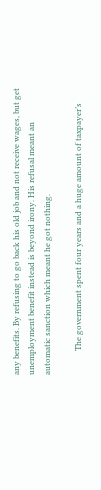any benefits. By refusing to go back his old job and not receive wages, but get unemployment benefit instead is beyond irony. His refusal meant an automatic sanction which meant he got nothing.

            The government spent four years and a huge amount of taxpayer’s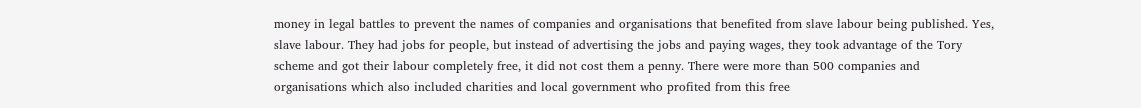money in legal battles to prevent the names of companies and organisations that benefited from slave labour being published. Yes, slave labour. They had jobs for people, but instead of advertising the jobs and paying wages, they took advantage of the Tory scheme and got their labour completely free, it did not cost them a penny. There were more than 500 companies and organisations which also included charities and local government who profited from this free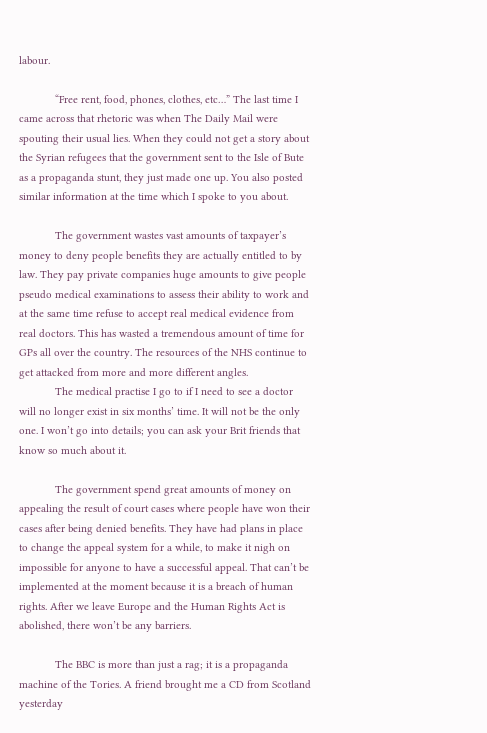labour.

            “Free rent, food, phones, clothes, etc…” The last time I came across that rhetoric was when The Daily Mail were spouting their usual lies. When they could not get a story about the Syrian refugees that the government sent to the Isle of Bute as a propaganda stunt, they just made one up. You also posted similar information at the time which I spoke to you about.

            The government wastes vast amounts of taxpayer’s money to deny people benefits they are actually entitled to by law. They pay private companies huge amounts to give people pseudo medical examinations to assess their ability to work and at the same time refuse to accept real medical evidence from real doctors. This has wasted a tremendous amount of time for GPs all over the country. The resources of the NHS continue to get attacked from more and more different angles.
            The medical practise I go to if I need to see a doctor will no longer exist in six months’ time. It will not be the only one. I won’t go into details; you can ask your Brit friends that know so much about it.

            The government spend great amounts of money on appealing the result of court cases where people have won their cases after being denied benefits. They have had plans in place to change the appeal system for a while, to make it nigh on impossible for anyone to have a successful appeal. That can’t be implemented at the moment because it is a breach of human rights. After we leave Europe and the Human Rights Act is abolished, there won’t be any barriers.

            The BBC is more than just a rag; it is a propaganda machine of the Tories. A friend brought me a CD from Scotland yesterday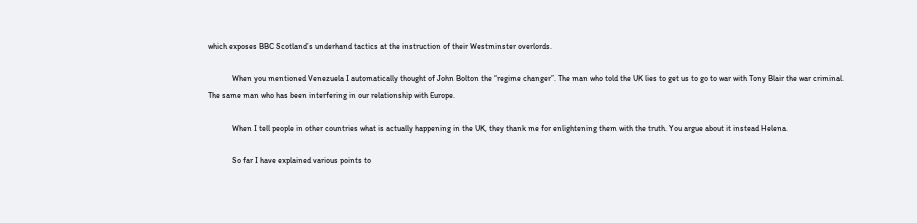which exposes BBC Scotland’s underhand tactics at the instruction of their Westminster overlords.

            When you mentioned Venezuela I automatically thought of John Bolton the “regime changer”. The man who told the UK lies to get us to go to war with Tony Blair the war criminal. The same man who has been interfering in our relationship with Europe.

            When I tell people in other countries what is actually happening in the UK, they thank me for enlightening them with the truth. You argue about it instead Helena.

            So far I have explained various points to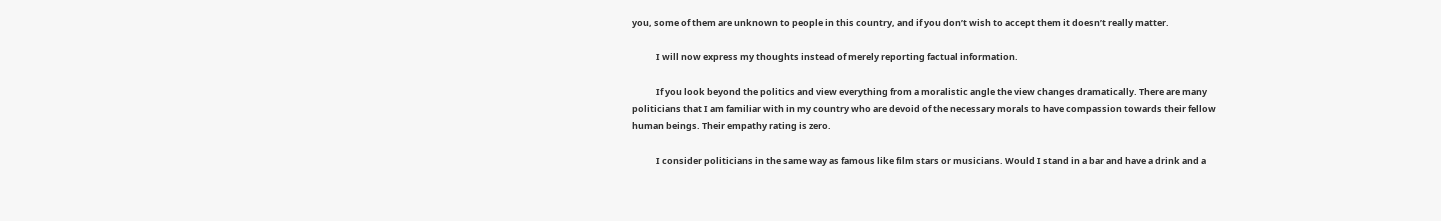you, some of them are unknown to people in this country, and if you don’t wish to accept them it doesn’t really matter.

            I will now express my thoughts instead of merely reporting factual information.

            If you look beyond the politics and view everything from a moralistic angle the view changes dramatically. There are many politicians that I am familiar with in my country who are devoid of the necessary morals to have compassion towards their fellow human beings. Their empathy rating is zero.

            I consider politicians in the same way as famous like film stars or musicians. Would I stand in a bar and have a drink and a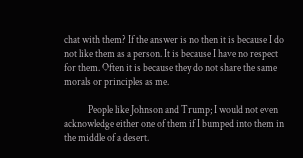chat with them? If the answer is no then it is because I do not like them as a person. It is because I have no respect for them. Often it is because they do not share the same morals or principles as me.

            People like Johnson and Trump; I would not even acknowledge either one of them if I bumped into them in the middle of a desert.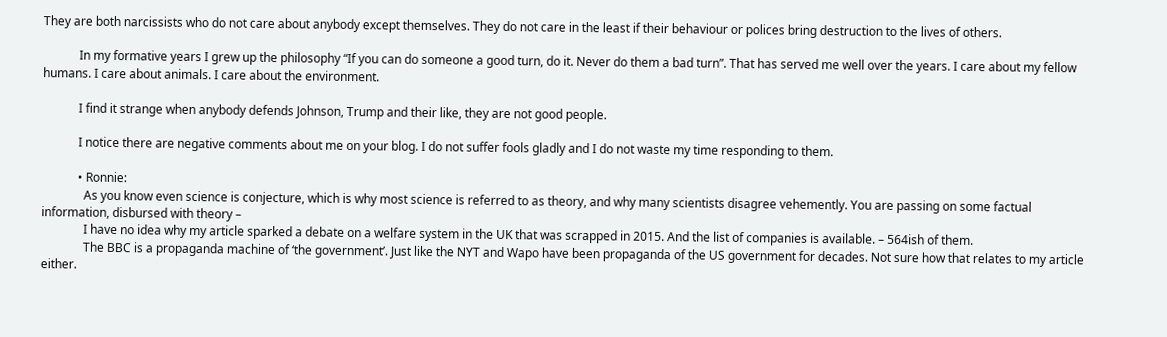They are both narcissists who do not care about anybody except themselves. They do not care in the least if their behaviour or polices bring destruction to the lives of others.

            In my formative years I grew up the philosophy “If you can do someone a good turn, do it. Never do them a bad turn”. That has served me well over the years. I care about my fellow humans. I care about animals. I care about the environment.

            I find it strange when anybody defends Johnson, Trump and their like, they are not good people.

            I notice there are negative comments about me on your blog. I do not suffer fools gladly and I do not waste my time responding to them.

            • Ronnie:
              As you know even science is conjecture, which is why most science is referred to as theory, and why many scientists disagree vehemently. You are passing on some factual information, disbursed with theory –
              I have no idea why my article sparked a debate on a welfare system in the UK that was scrapped in 2015. And the list of companies is available. – 564ish of them.
              The BBC is a propaganda machine of ‘the government’. Just like the NYT and Wapo have been propaganda of the US government for decades. Not sure how that relates to my article either.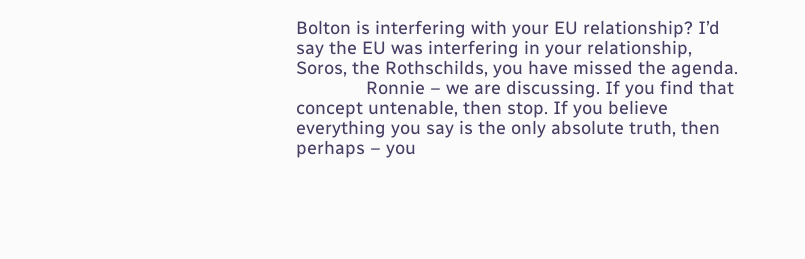Bolton is interfering with your EU relationship? I’d say the EU was interfering in your relationship, Soros, the Rothschilds, you have missed the agenda.
              Ronnie – we are discussing. If you find that concept untenable, then stop. If you believe everything you say is the only absolute truth, then perhaps – you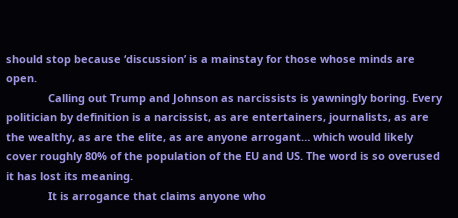should stop because ‘discussion’ is a mainstay for those whose minds are open.
              Calling out Trump and Johnson as narcissists is yawningly boring. Every politician by definition is a narcissist, as are entertainers, journalists, as are the wealthy, as are the elite, as are anyone arrogant… which would likely cover roughly 80% of the population of the EU and US. The word is so overused it has lost its meaning.
              It is arrogance that claims anyone who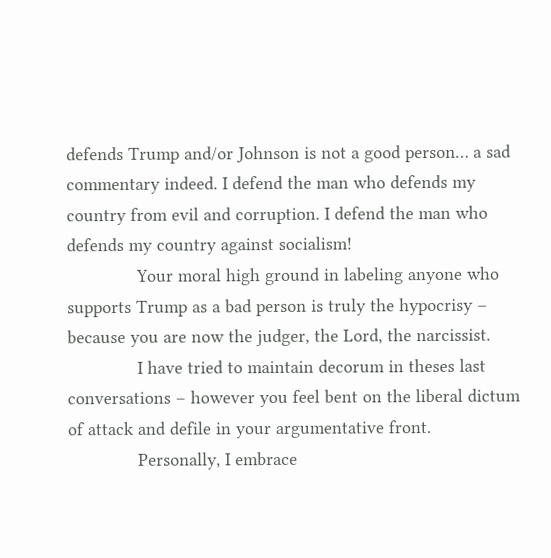defends Trump and/or Johnson is not a good person… a sad commentary indeed. I defend the man who defends my country from evil and corruption. I defend the man who defends my country against socialism!
              Your moral high ground in labeling anyone who supports Trump as a bad person is truly the hypocrisy – because you are now the judger, the Lord, the narcissist.
              I have tried to maintain decorum in theses last conversations – however you feel bent on the liberal dictum of attack and defile in your argumentative front.
              Personally, I embrace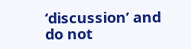‘discussion’ and do not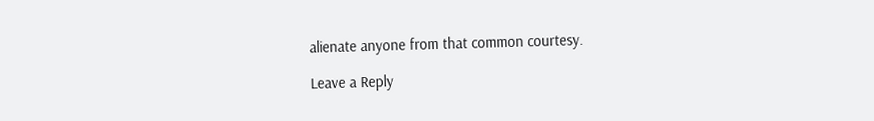alienate anyone from that common courtesy.

Leave a Reply